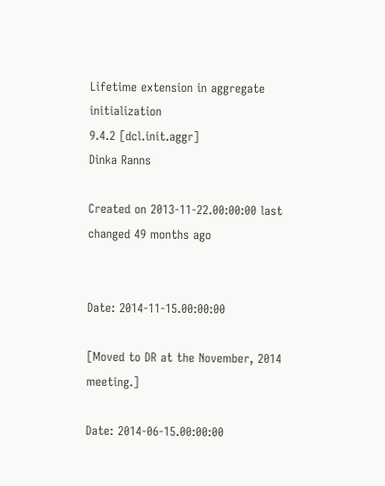Lifetime extension in aggregate initialization
9.4.2 [dcl.init.aggr]
Dinka Ranns

Created on 2013-11-22.00:00:00 last changed 49 months ago


Date: 2014-11-15.00:00:00

[Moved to DR at the November, 2014 meeting.]

Date: 2014-06-15.00:00:00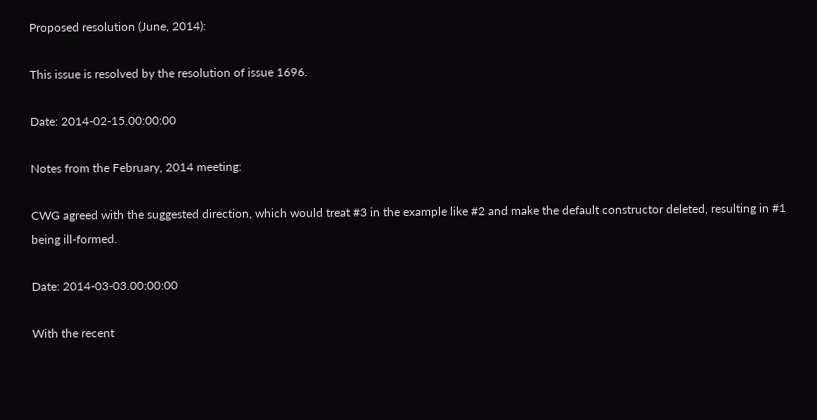Proposed resolution (June, 2014):

This issue is resolved by the resolution of issue 1696.

Date: 2014-02-15.00:00:00

Notes from the February, 2014 meeting:

CWG agreed with the suggested direction, which would treat #3 in the example like #2 and make the default constructor deleted, resulting in #1 being ill-formed.

Date: 2014-03-03.00:00:00

With the recent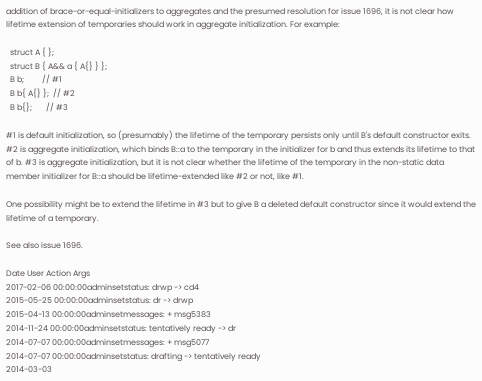addition of brace-or-equal-initializers to aggregates and the presumed resolution for issue 1696, it is not clear how lifetime extension of temporaries should work in aggregate initialization. For example:

  struct A { };
  struct B { A&& a { A{} } };
  B b;         // #1
  B b{ A{} };  // #2
  B b{};       // #3

#1 is default initialization, so (presumably) the lifetime of the temporary persists only until B's default constructor exits. #2 is aggregate initialization, which binds B::a to the temporary in the initializer for b and thus extends its lifetime to that of b. #3 is aggregate initialization, but it is not clear whether the lifetime of the temporary in the non-static data member initializer for B::a should be lifetime-extended like #2 or not, like #1.

One possibility might be to extend the lifetime in #3 but to give B a deleted default constructor since it would extend the lifetime of a temporary.

See also issue 1696.

Date User Action Args
2017-02-06 00:00:00adminsetstatus: drwp -> cd4
2015-05-25 00:00:00adminsetstatus: dr -> drwp
2015-04-13 00:00:00adminsetmessages: + msg5383
2014-11-24 00:00:00adminsetstatus: tentatively ready -> dr
2014-07-07 00:00:00adminsetmessages: + msg5077
2014-07-07 00:00:00adminsetstatus: drafting -> tentatively ready
2014-03-03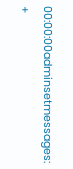00:00:00adminsetmessages: +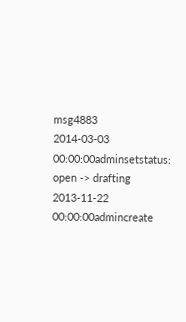msg4883
2014-03-03 00:00:00adminsetstatus: open -> drafting
2013-11-22 00:00:00admincreate